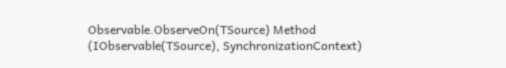Observable.ObserveOn(TSource) Method (IObservable(TSource), SynchronizationContext)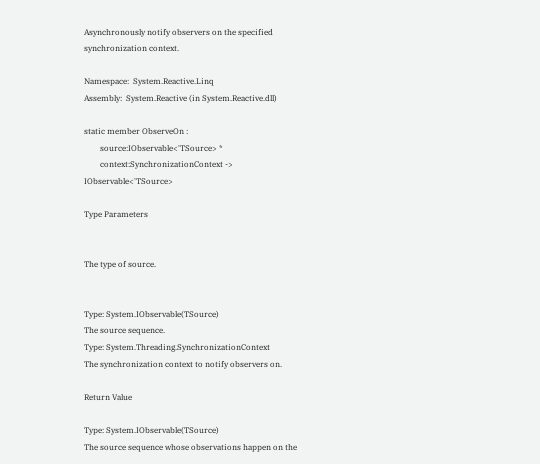Asynchronously notify observers on the specified synchronization context.

Namespace:  System.Reactive.Linq
Assembly:  System.Reactive (in System.Reactive.dll)

static member ObserveOn :
        source:IObservable<'TSource> *
        context:SynchronizationContext -> IObservable<'TSource>

Type Parameters


The type of source.


Type: System.IObservable(TSource)
The source sequence.
Type: System.Threading.SynchronizationContext
The synchronization context to notify observers on.

Return Value

Type: System.IObservable(TSource)
The source sequence whose observations happen on the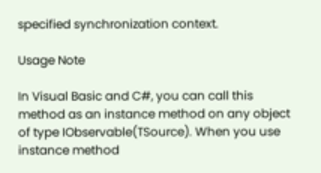specified synchronization context.

Usage Note

In Visual Basic and C#, you can call this method as an instance method on any object of type IObservable(TSource). When you use instance method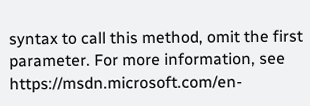syntax to call this method, omit the first parameter. For more information, see https://msdn.microsoft.com/en-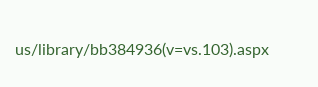us/library/bb384936(v=vs.103).aspx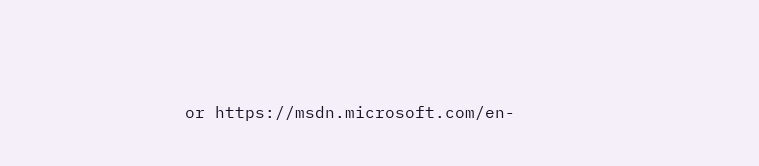or https://msdn.microsoft.com/en-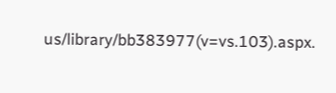us/library/bb383977(v=vs.103).aspx.